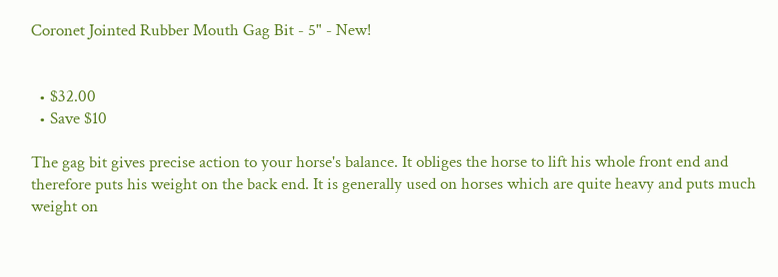Coronet Jointed Rubber Mouth Gag Bit - 5" - New!


  • $32.00
  • Save $10

The gag bit gives precise action to your horse's balance. It obliges the horse to lift his whole front end and therefore puts his weight on the back end. It is generally used on horses which are quite heavy and puts much weight on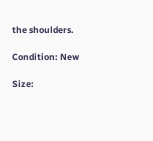the shoulders.

Condition: New

Size: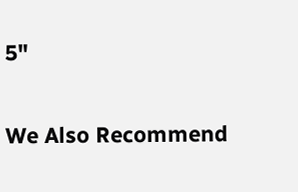5"

We Also Recommend